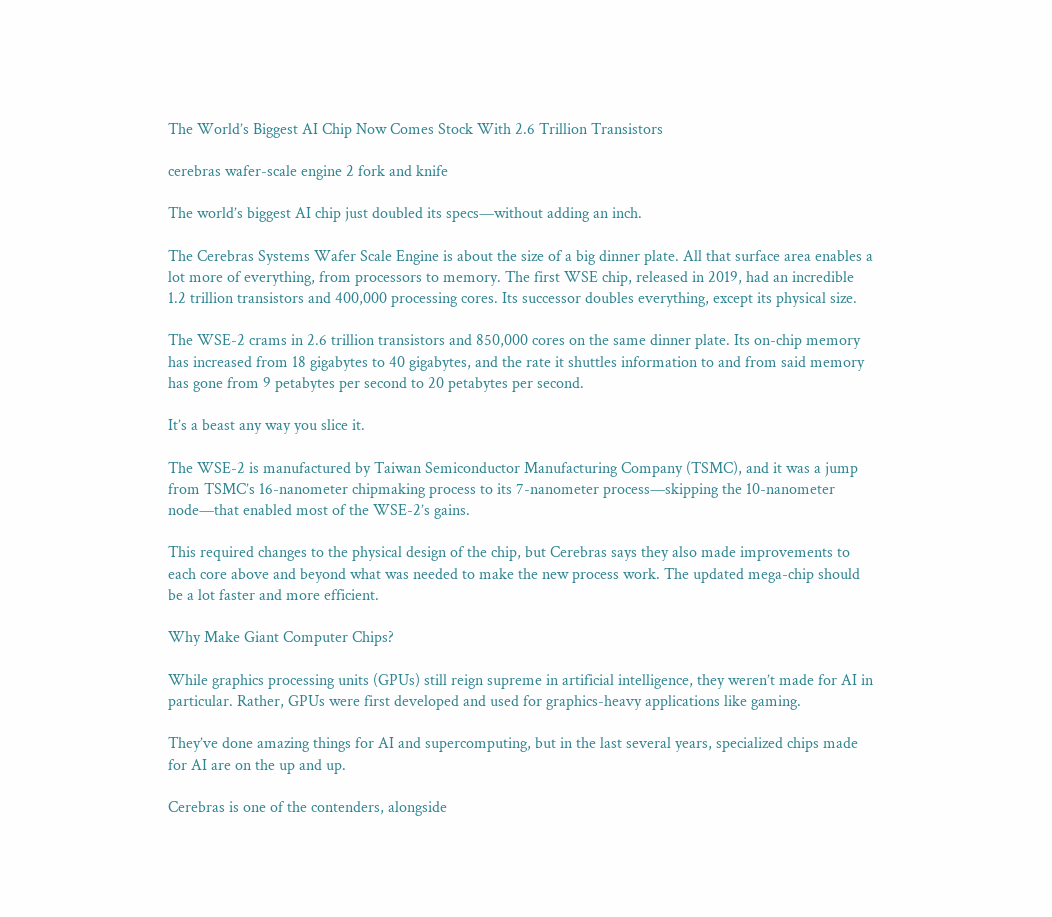The World’s Biggest AI Chip Now Comes Stock With 2.6 Trillion Transistors

cerebras wafer-scale engine 2 fork and knife

The world’s biggest AI chip just doubled its specs—without adding an inch.

The Cerebras Systems Wafer Scale Engine is about the size of a big dinner plate. All that surface area enables a lot more of everything, from processors to memory. The first WSE chip, released in 2019, had an incredible 1.2 trillion transistors and 400,000 processing cores. Its successor doubles everything, except its physical size.

The WSE-2 crams in 2.6 trillion transistors and 850,000 cores on the same dinner plate. Its on-chip memory has increased from 18 gigabytes to 40 gigabytes, and the rate it shuttles information to and from said memory has gone from 9 petabytes per second to 20 petabytes per second.

It’s a beast any way you slice it.

The WSE-2 is manufactured by Taiwan Semiconductor Manufacturing Company (TSMC), and it was a jump from TSMC’s 16-nanometer chipmaking process to its 7-nanometer process—skipping the 10-nanometer node—that enabled most of the WSE-2’s gains.

This required changes to the physical design of the chip, but Cerebras says they also made improvements to each core above and beyond what was needed to make the new process work. The updated mega-chip should be a lot faster and more efficient.

Why Make Giant Computer Chips?

While graphics processing units (GPUs) still reign supreme in artificial intelligence, they weren’t made for AI in particular. Rather, GPUs were first developed and used for graphics-heavy applications like gaming.

They’ve done amazing things for AI and supercomputing, but in the last several years, specialized chips made for AI are on the up and up.

Cerebras is one of the contenders, alongside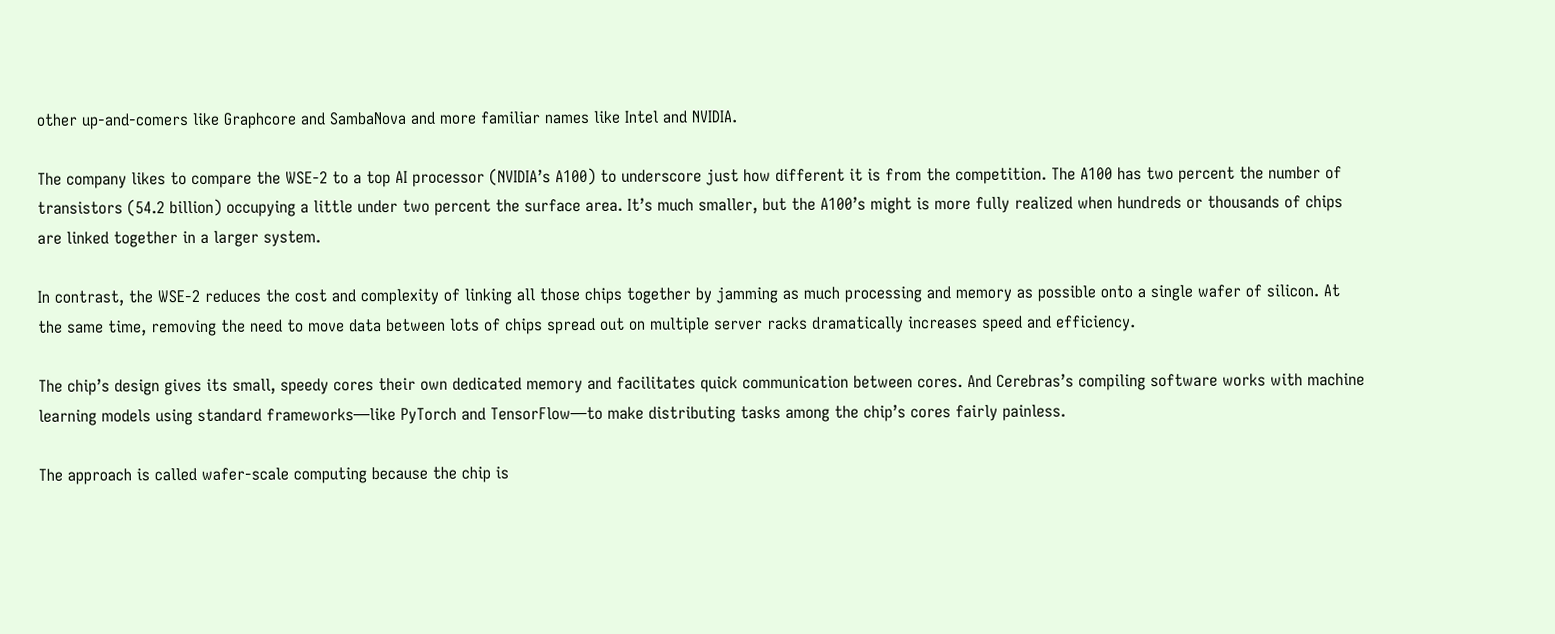other up-and-comers like Graphcore and SambaNova and more familiar names like Intel and NVIDIA.

The company likes to compare the WSE-2 to a top AI processor (NVIDIA’s A100) to underscore just how different it is from the competition. The A100 has two percent the number of transistors (54.2 billion) occupying a little under two percent the surface area. It’s much smaller, but the A100’s might is more fully realized when hundreds or thousands of chips are linked together in a larger system.

In contrast, the WSE-2 reduces the cost and complexity of linking all those chips together by jamming as much processing and memory as possible onto a single wafer of silicon. At the same time, removing the need to move data between lots of chips spread out on multiple server racks dramatically increases speed and efficiency.

The chip’s design gives its small, speedy cores their own dedicated memory and facilitates quick communication between cores. And Cerebras’s compiling software works with machine learning models using standard frameworks—like PyTorch and TensorFlow—to make distributing tasks among the chip’s cores fairly painless.

The approach is called wafer-scale computing because the chip is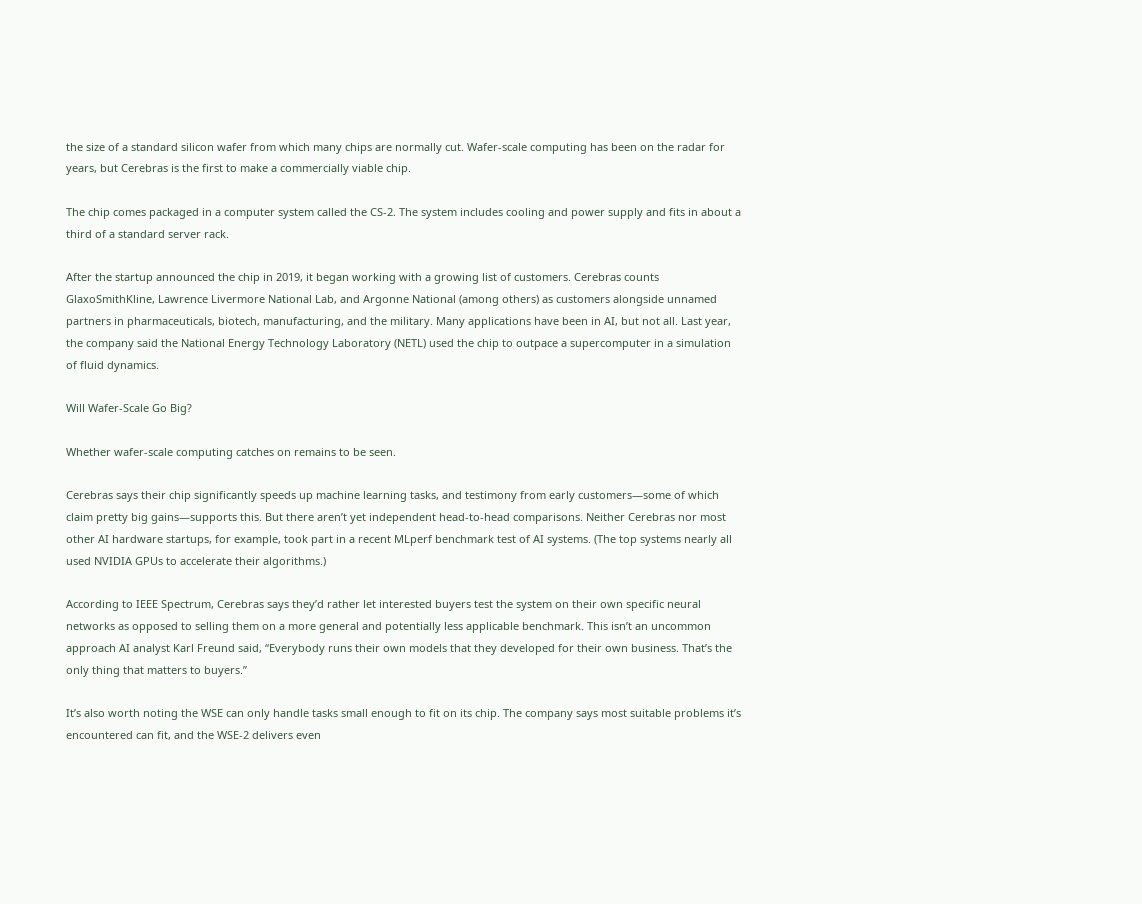the size of a standard silicon wafer from which many chips are normally cut. Wafer-scale computing has been on the radar for years, but Cerebras is the first to make a commercially viable chip.

The chip comes packaged in a computer system called the CS-2. The system includes cooling and power supply and fits in about a third of a standard server rack.

After the startup announced the chip in 2019, it began working with a growing list of customers. Cerebras counts GlaxoSmithKline, Lawrence Livermore National Lab, and Argonne National (among others) as customers alongside unnamed partners in pharmaceuticals, biotech, manufacturing, and the military. Many applications have been in AI, but not all. Last year, the company said the National Energy Technology Laboratory (NETL) used the chip to outpace a supercomputer in a simulation of fluid dynamics.

Will Wafer-Scale Go Big?

Whether wafer-scale computing catches on remains to be seen.

Cerebras says their chip significantly speeds up machine learning tasks, and testimony from early customers—some of which claim pretty big gains—supports this. But there aren’t yet independent head-to-head comparisons. Neither Cerebras nor most other AI hardware startups, for example, took part in a recent MLperf benchmark test of AI systems. (The top systems nearly all used NVIDIA GPUs to accelerate their algorithms.)

According to IEEE Spectrum, Cerebras says they’d rather let interested buyers test the system on their own specific neural networks as opposed to selling them on a more general and potentially less applicable benchmark. This isn’t an uncommon approach AI analyst Karl Freund said, “Everybody runs their own models that they developed for their own business. That’s the only thing that matters to buyers.”

It’s also worth noting the WSE can only handle tasks small enough to fit on its chip. The company says most suitable problems it’s encountered can fit, and the WSE-2 delivers even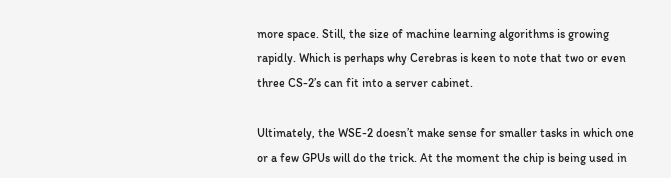more space. Still, the size of machine learning algorithms is growing rapidly. Which is perhaps why Cerebras is keen to note that two or even three CS-2’s can fit into a server cabinet.

Ultimately, the WSE-2 doesn’t make sense for smaller tasks in which one or a few GPUs will do the trick. At the moment the chip is being used in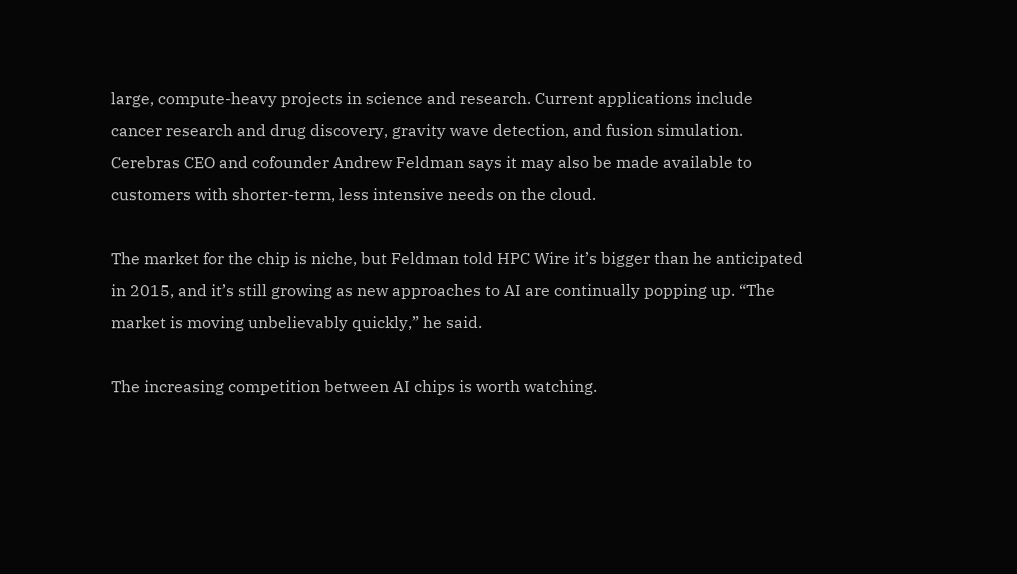large, compute-heavy projects in science and research. Current applications include cancer research and drug discovery, gravity wave detection, and fusion simulation. Cerebras CEO and cofounder Andrew Feldman says it may also be made available to customers with shorter-term, less intensive needs on the cloud.

The market for the chip is niche, but Feldman told HPC Wire it’s bigger than he anticipated in 2015, and it’s still growing as new approaches to AI are continually popping up. “The market is moving unbelievably quickly,” he said.

The increasing competition between AI chips is worth watching.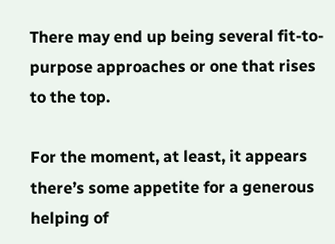There may end up being several fit-to-purpose approaches or one that rises to the top.

For the moment, at least, it appears there’s some appetite for a generous helping of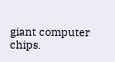giant computer chips.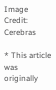Image Credit: Cerebras

* This article was originally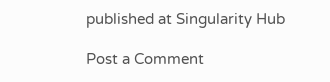published at Singularity Hub

Post a Comment